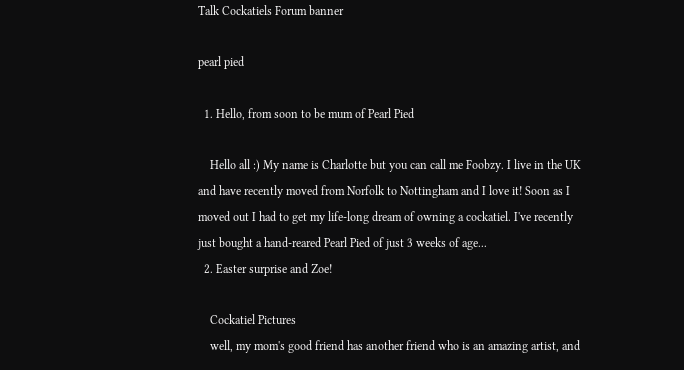Talk Cockatiels Forum banner

pearl pied

  1. Hello, from soon to be mum of Pearl Pied

    Hello all :) My name is Charlotte but you can call me Foobzy. I live in the UK and have recently moved from Norfolk to Nottingham and I love it! Soon as I moved out I had to get my life-long dream of owning a cockatiel. I've recently just bought a hand-reared Pearl Pied of just 3 weeks of age...
  2. Easter surprise and Zoe!

    Cockatiel Pictures
    well, my mom's good friend has another friend who is an amazing artist, and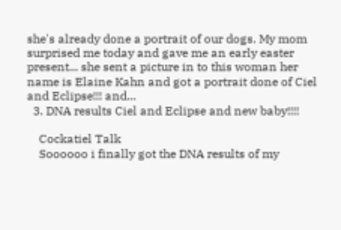she's already done a portrait of our dogs. My mom surprised me today and gave me an early easter present... she sent a picture in to this woman her name is Elaine Kahn and got a portrait done of Ciel and Eclipse!!! and...
  3. DNA results Ciel and Eclipse and new baby!!!!

    Cockatiel Talk
    Soooooo i finally got the DNA results of my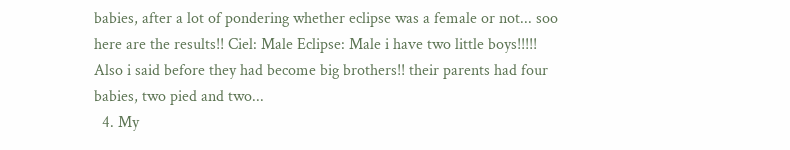babies, after a lot of pondering whether eclipse was a female or not... soo here are the results!! Ciel: Male Eclipse: Male i have two little boys!!!!! Also i said before they had become big brothers!! their parents had four babies, two pied and two...
  4. My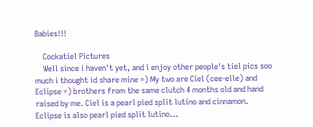Babies!!!

    Cockatiel Pictures
    Well since i haven't yet, and i enjoy other people's tiel pics soo much i thought id share mine =) My two are Ciel (cee-elle) and Eclipse =) brothers from the same clutch 4 months old and hand raised by me. Ciel is a pearl pied split lutino and cinnamon. Eclipse is also pearl pied split lutino...